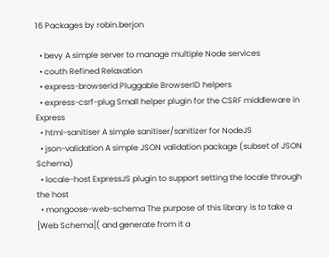16 Packages by robin.berjon

  • bevy A simple server to manage multiple Node services
  • couth Refined Relaxation
  • express-browserid Pluggable BrowserID helpers
  • express-csrf-plug Small helper plugin for the CSRF middleware in Express
  • html-sanitiser A simple sanitiser/sanitizer for NodeJS
  • json-validation A simple JSON validation package (subset of JSON Schema)
  • locale-host ExpressJS plugin to support setting the locale through the host
  • mongoose-web-schema The purpose of this library is to take a [Web Schema]( and generate from it a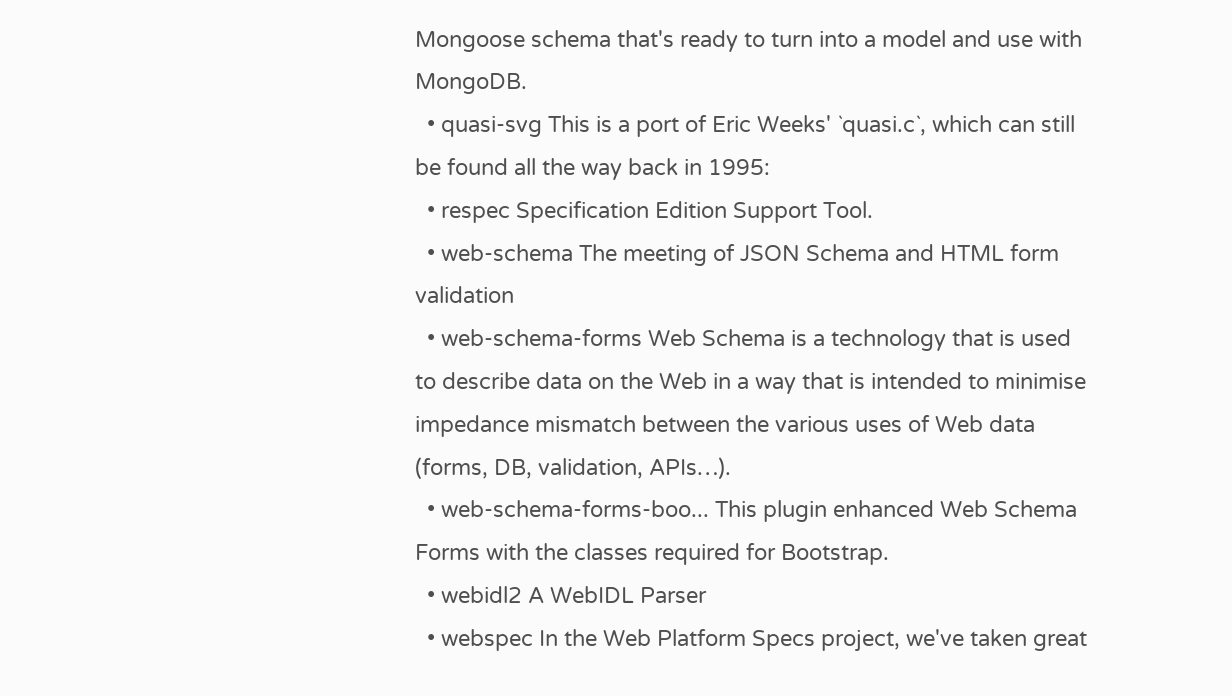Mongoose schema that's ready to turn into a model and use with MongoDB.
  • quasi-svg This is a port of Eric Weeks' `quasi.c`, which can still be found all the way back in 1995:
  • respec Specification Edition Support Tool.
  • web-schema The meeting of JSON Schema and HTML form validation
  • web-schema-forms Web Schema is a technology that is used to describe data on the Web in a way that is intended to minimise impedance mismatch between the various uses of Web data (forms, DB, validation, APIs…).
  • web-schema-forms-boo... This plugin enhanced Web Schema Forms with the classes required for Bootstrap.
  • webidl2 A WebIDL Parser
  • webspec In the Web Platform Specs project, we've taken great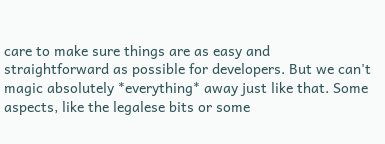care to make sure things are as easy and straightforward as possible for developers. But we can't magic absolutely *everything* away just like that. Some aspects, like the legalese bits or some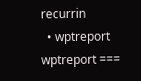recurrin
  • wptreport wptreport ===